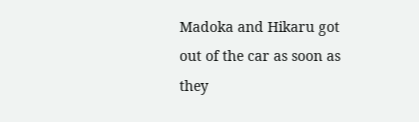Madoka and Hikaru got out of the car as soon as they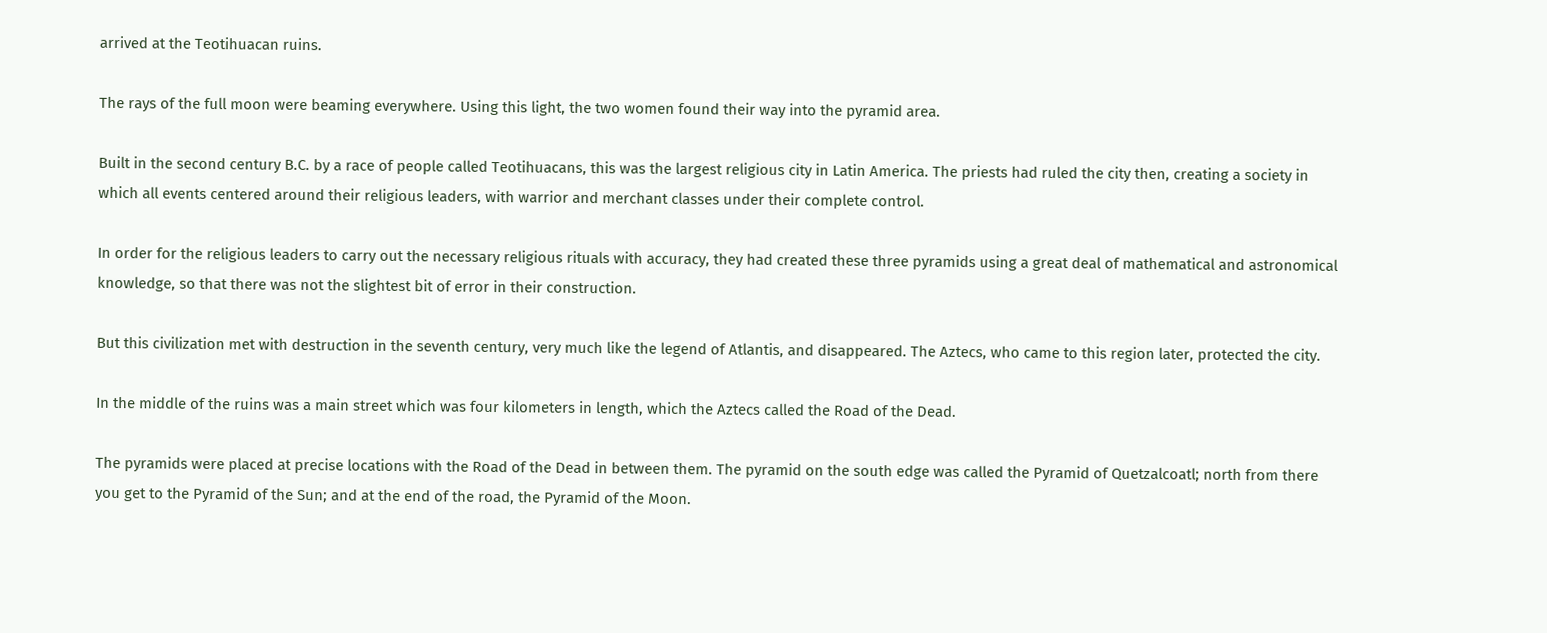arrived at the Teotihuacan ruins.

The rays of the full moon were beaming everywhere. Using this light, the two women found their way into the pyramid area.

Built in the second century B.C. by a race of people called Teotihuacans, this was the largest religious city in Latin America. The priests had ruled the city then, creating a society in which all events centered around their religious leaders, with warrior and merchant classes under their complete control.

In order for the religious leaders to carry out the necessary religious rituals with accuracy, they had created these three pyramids using a great deal of mathematical and astronomical knowledge, so that there was not the slightest bit of error in their construction.

But this civilization met with destruction in the seventh century, very much like the legend of Atlantis, and disappeared. The Aztecs, who came to this region later, protected the city.

In the middle of the ruins was a main street which was four kilometers in length, which the Aztecs called the Road of the Dead.

The pyramids were placed at precise locations with the Road of the Dead in between them. The pyramid on the south edge was called the Pyramid of Quetzalcoatl; north from there you get to the Pyramid of the Sun; and at the end of the road, the Pyramid of the Moon.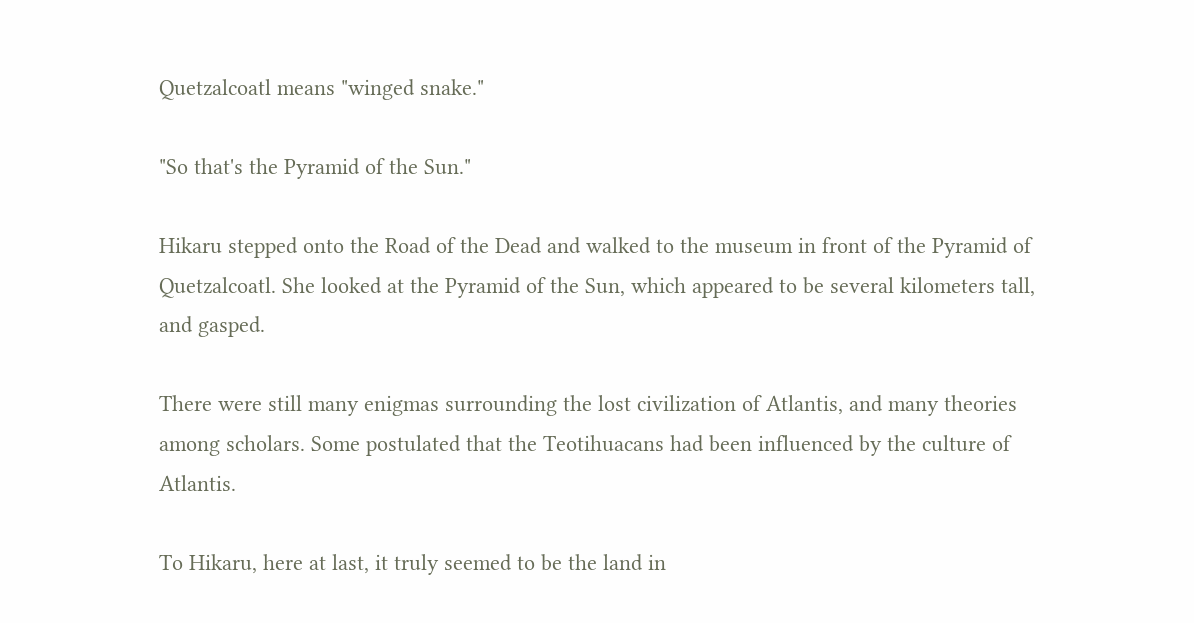Quetzalcoatl means "winged snake."

"So that's the Pyramid of the Sun."

Hikaru stepped onto the Road of the Dead and walked to the museum in front of the Pyramid of Quetzalcoatl. She looked at the Pyramid of the Sun, which appeared to be several kilometers tall, and gasped.

There were still many enigmas surrounding the lost civilization of Atlantis, and many theories among scholars. Some postulated that the Teotihuacans had been influenced by the culture of Atlantis.

To Hikaru, here at last, it truly seemed to be the land in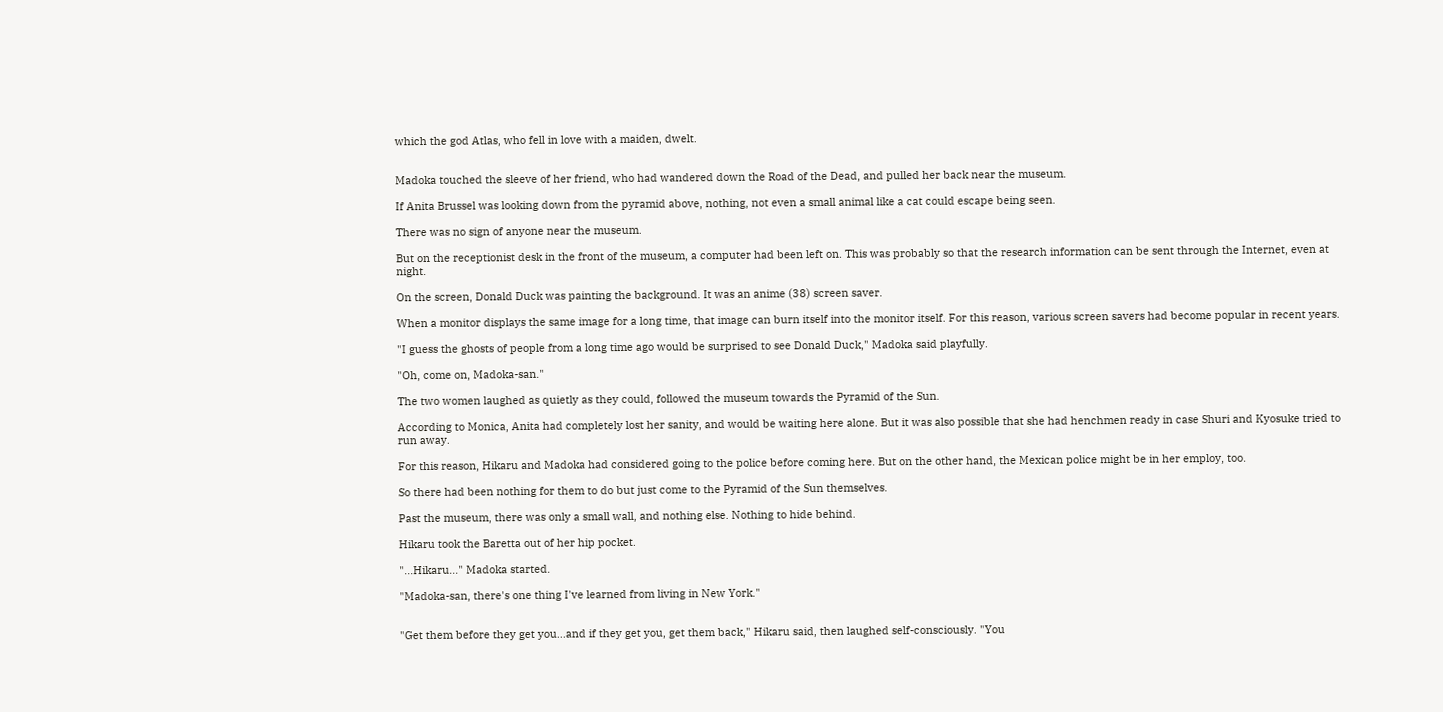which the god Atlas, who fell in love with a maiden, dwelt.


Madoka touched the sleeve of her friend, who had wandered down the Road of the Dead, and pulled her back near the museum.

If Anita Brussel was looking down from the pyramid above, nothing, not even a small animal like a cat could escape being seen.

There was no sign of anyone near the museum.

But on the receptionist desk in the front of the museum, a computer had been left on. This was probably so that the research information can be sent through the Internet, even at night.

On the screen, Donald Duck was painting the background. It was an anime (38) screen saver.

When a monitor displays the same image for a long time, that image can burn itself into the monitor itself. For this reason, various screen savers had become popular in recent years.

"I guess the ghosts of people from a long time ago would be surprised to see Donald Duck," Madoka said playfully.

"Oh, come on, Madoka-san."

The two women laughed as quietly as they could, followed the museum towards the Pyramid of the Sun.

According to Monica, Anita had completely lost her sanity, and would be waiting here alone. But it was also possible that she had henchmen ready in case Shuri and Kyosuke tried to run away.

For this reason, Hikaru and Madoka had considered going to the police before coming here. But on the other hand, the Mexican police might be in her employ, too.

So there had been nothing for them to do but just come to the Pyramid of the Sun themselves.

Past the museum, there was only a small wall, and nothing else. Nothing to hide behind.

Hikaru took the Baretta out of her hip pocket.

"...Hikaru..." Madoka started.

"Madoka-san, there's one thing I've learned from living in New York."


"Get them before they get you...and if they get you, get them back," Hikaru said, then laughed self-consciously. "You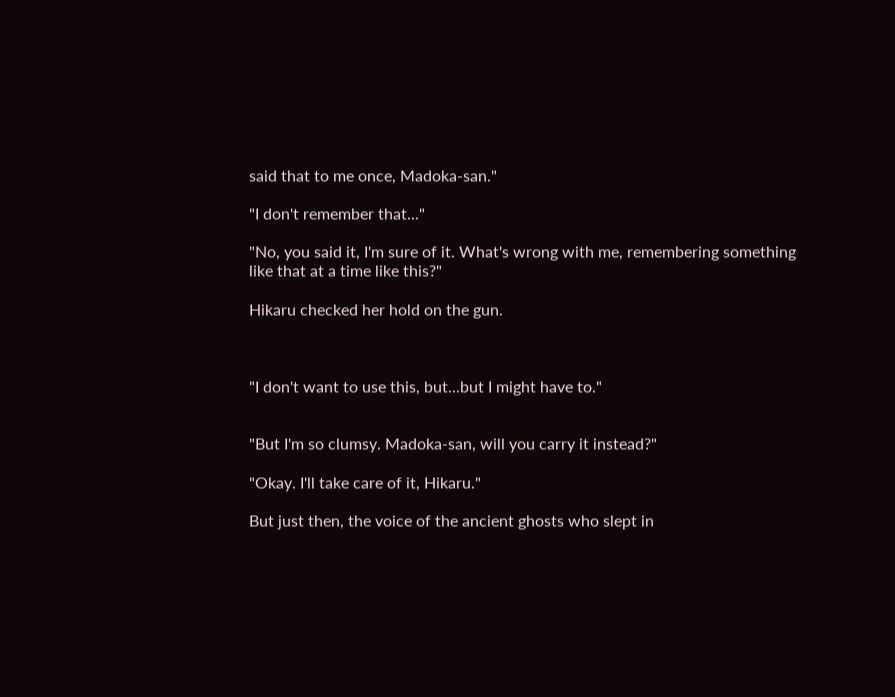said that to me once, Madoka-san."

"I don't remember that..."

"No, you said it, I'm sure of it. What's wrong with me, remembering something like that at a time like this?"

Hikaru checked her hold on the gun.



"I don't want to use this, but...but I might have to."


"But I'm so clumsy. Madoka-san, will you carry it instead?"

"Okay. I'll take care of it, Hikaru."

But just then, the voice of the ancient ghosts who slept in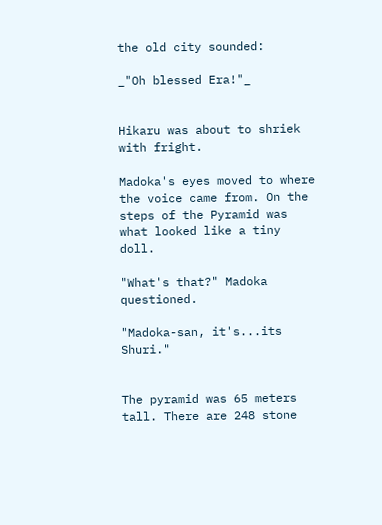the old city sounded:

_"Oh blessed Era!"_


Hikaru was about to shriek with fright.

Madoka's eyes moved to where the voice came from. On the steps of the Pyramid was what looked like a tiny doll.

"What's that?" Madoka questioned.

"Madoka-san, it's...its Shuri."


The pyramid was 65 meters tall. There are 248 stone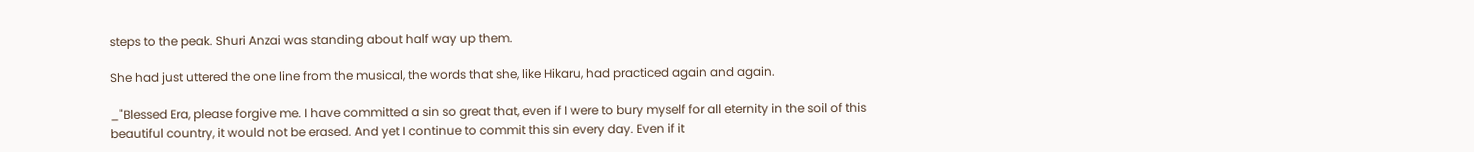steps to the peak. Shuri Anzai was standing about half way up them.

She had just uttered the one line from the musical, the words that she, like Hikaru, had practiced again and again.

_"Blessed Era, please forgive me. I have committed a sin so great that, even if I were to bury myself for all eternity in the soil of this beautiful country, it would not be erased. And yet I continue to commit this sin every day. Even if it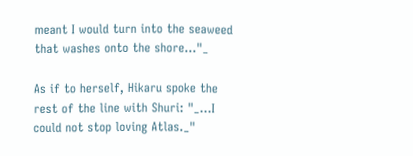meant I would turn into the seaweed that washes onto the shore..."_

As if to herself, Hikaru spoke the rest of the line with Shuri: "_...I could not stop loving Atlas._"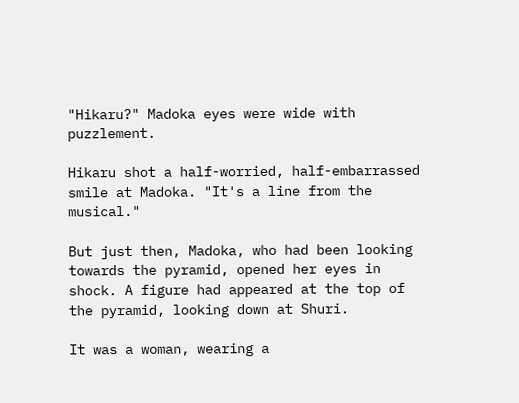"Hikaru?" Madoka eyes were wide with puzzlement.

Hikaru shot a half-worried, half-embarrassed smile at Madoka. "It's a line from the musical."

But just then, Madoka, who had been looking towards the pyramid, opened her eyes in shock. A figure had appeared at the top of the pyramid, looking down at Shuri.

It was a woman, wearing a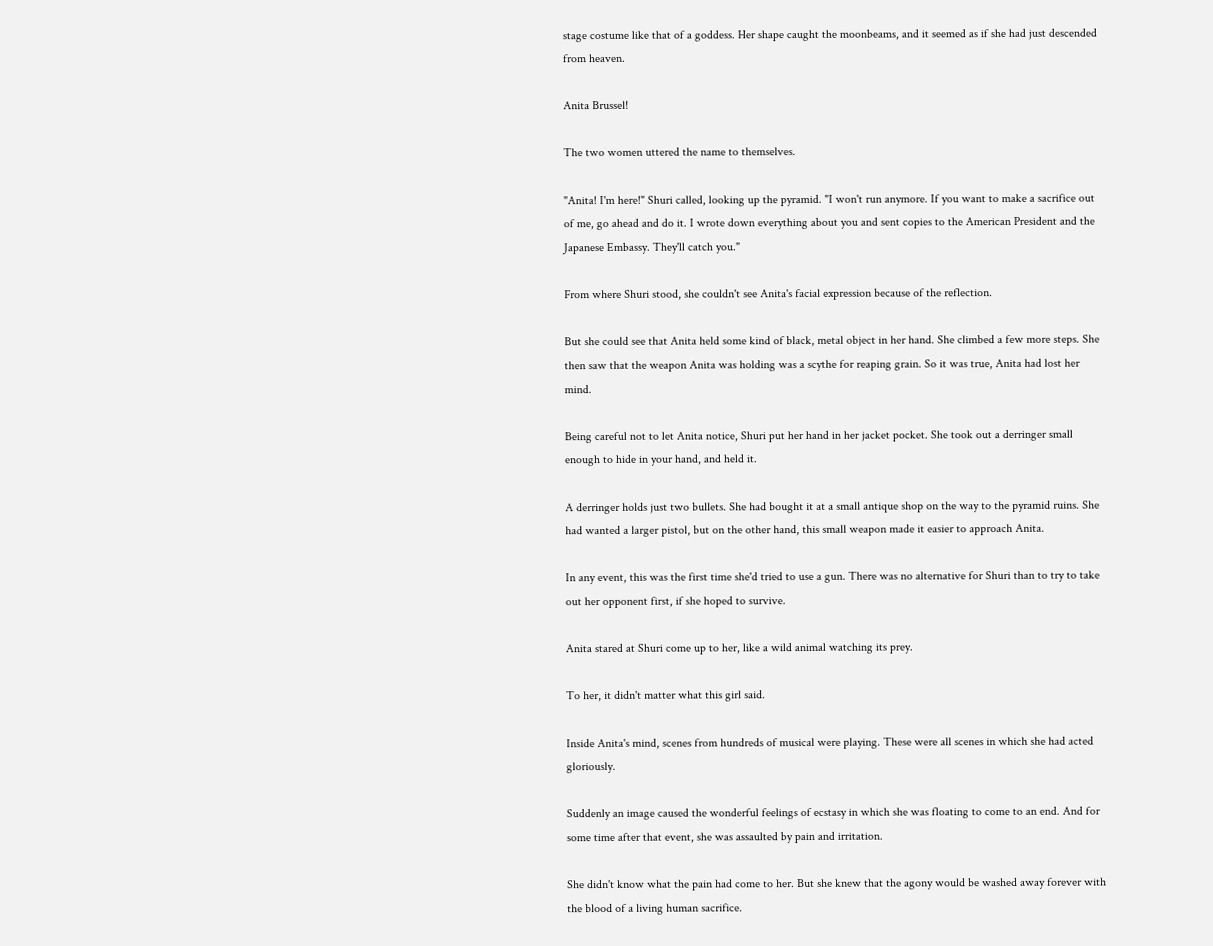stage costume like that of a goddess. Her shape caught the moonbeams, and it seemed as if she had just descended from heaven.

Anita Brussel!

The two women uttered the name to themselves.

"Anita! I'm here!" Shuri called, looking up the pyramid. "I won't run anymore. If you want to make a sacrifice out of me, go ahead and do it. I wrote down everything about you and sent copies to the American President and the Japanese Embassy. They'll catch you."

From where Shuri stood, she couldn't see Anita's facial expression because of the reflection.

But she could see that Anita held some kind of black, metal object in her hand. She climbed a few more steps. She then saw that the weapon Anita was holding was a scythe for reaping grain. So it was true, Anita had lost her mind.

Being careful not to let Anita notice, Shuri put her hand in her jacket pocket. She took out a derringer small enough to hide in your hand, and held it.

A derringer holds just two bullets. She had bought it at a small antique shop on the way to the pyramid ruins. She had wanted a larger pistol, but on the other hand, this small weapon made it easier to approach Anita.

In any event, this was the first time she'd tried to use a gun. There was no alternative for Shuri than to try to take out her opponent first, if she hoped to survive.

Anita stared at Shuri come up to her, like a wild animal watching its prey.

To her, it didn't matter what this girl said.

Inside Anita's mind, scenes from hundreds of musical were playing. These were all scenes in which she had acted gloriously.

Suddenly an image caused the wonderful feelings of ecstasy in which she was floating to come to an end. And for some time after that event, she was assaulted by pain and irritation.

She didn't know what the pain had come to her. But she knew that the agony would be washed away forever with the blood of a living human sacrifice.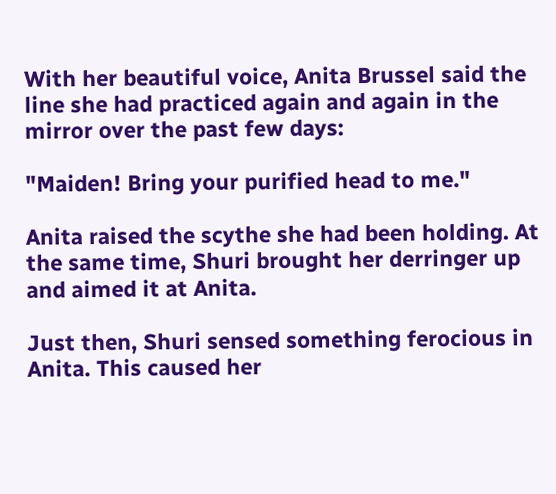With her beautiful voice, Anita Brussel said the line she had practiced again and again in the mirror over the past few days:

"Maiden! Bring your purified head to me."

Anita raised the scythe she had been holding. At the same time, Shuri brought her derringer up and aimed it at Anita.

Just then, Shuri sensed something ferocious in Anita. This caused her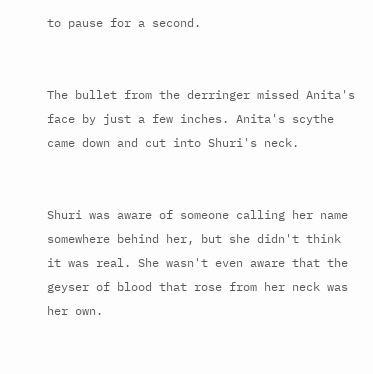to pause for a second.


The bullet from the derringer missed Anita's face by just a few inches. Anita's scythe came down and cut into Shuri's neck.


Shuri was aware of someone calling her name somewhere behind her, but she didn't think it was real. She wasn't even aware that the geyser of blood that rose from her neck was her own.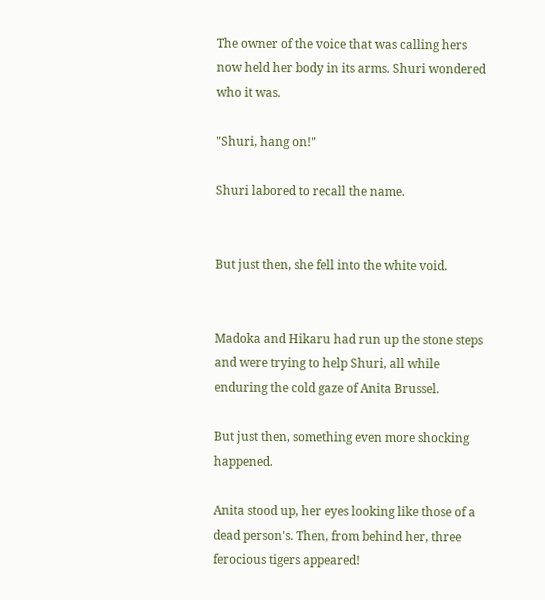The owner of the voice that was calling hers now held her body in its arms. Shuri wondered who it was.

"Shuri, hang on!"

Shuri labored to recall the name.


But just then, she fell into the white void.


Madoka and Hikaru had run up the stone steps and were trying to help Shuri, all while enduring the cold gaze of Anita Brussel.

But just then, something even more shocking happened.

Anita stood up, her eyes looking like those of a dead person's. Then, from behind her, three ferocious tigers appeared!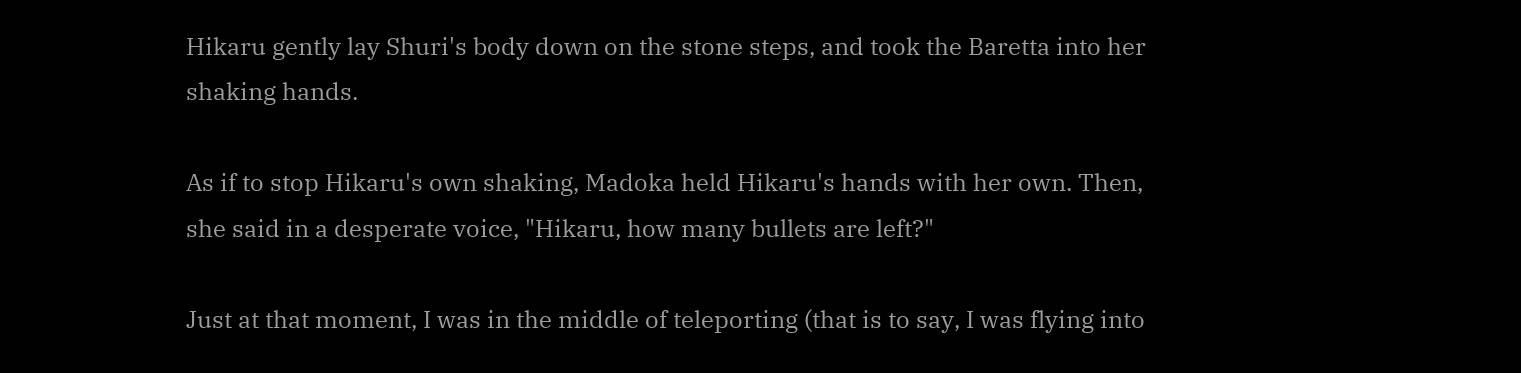Hikaru gently lay Shuri's body down on the stone steps, and took the Baretta into her shaking hands.

As if to stop Hikaru's own shaking, Madoka held Hikaru's hands with her own. Then, she said in a desperate voice, "Hikaru, how many bullets are left?"

Just at that moment, I was in the middle of teleporting (that is to say, I was flying into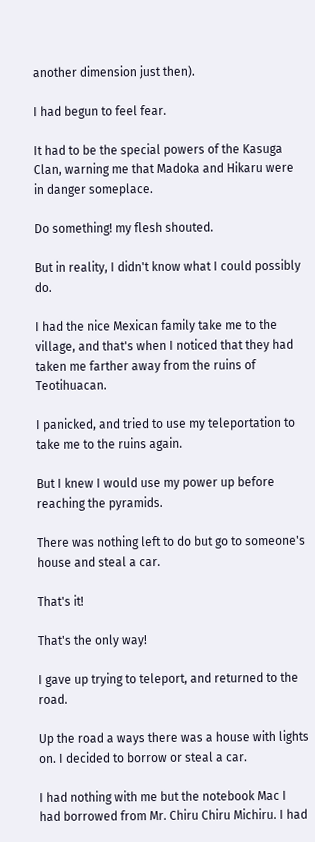another dimension just then).

I had begun to feel fear.

It had to be the special powers of the Kasuga Clan, warning me that Madoka and Hikaru were in danger someplace.

Do something! my flesh shouted.

But in reality, I didn't know what I could possibly do.

I had the nice Mexican family take me to the village, and that's when I noticed that they had taken me farther away from the ruins of Teotihuacan.

I panicked, and tried to use my teleportation to take me to the ruins again.

But I knew I would use my power up before reaching the pyramids.

There was nothing left to do but go to someone's house and steal a car.

That's it!

That's the only way!

I gave up trying to teleport, and returned to the road.

Up the road a ways there was a house with lights on. I decided to borrow or steal a car.

I had nothing with me but the notebook Mac I had borrowed from Mr. Chiru Chiru Michiru. I had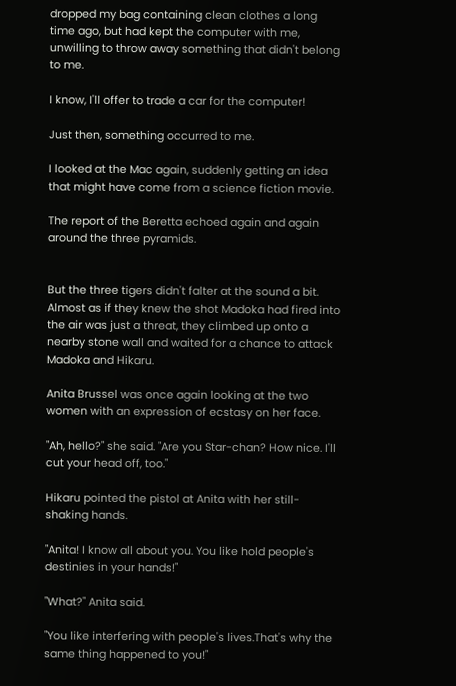dropped my bag containing clean clothes a long time ago, but had kept the computer with me, unwilling to throw away something that didn't belong to me.

I know, I'll offer to trade a car for the computer!

Just then, something occurred to me.

I looked at the Mac again, suddenly getting an idea that might have come from a science fiction movie.

The report of the Beretta echoed again and again around the three pyramids.


But the three tigers didn't falter at the sound a bit. Almost as if they knew the shot Madoka had fired into the air was just a threat, they climbed up onto a nearby stone wall and waited for a chance to attack Madoka and Hikaru.

Anita Brussel was once again looking at the two women with an expression of ecstasy on her face.

"Ah, hello?" she said. "Are you Star-chan? How nice. I'll cut your head off, too."

Hikaru pointed the pistol at Anita with her still-shaking hands.

"Anita! I know all about you. You like hold people's destinies in your hands!"

"What?" Anita said.

"You like interfering with people's lives.That's why the same thing happened to you!"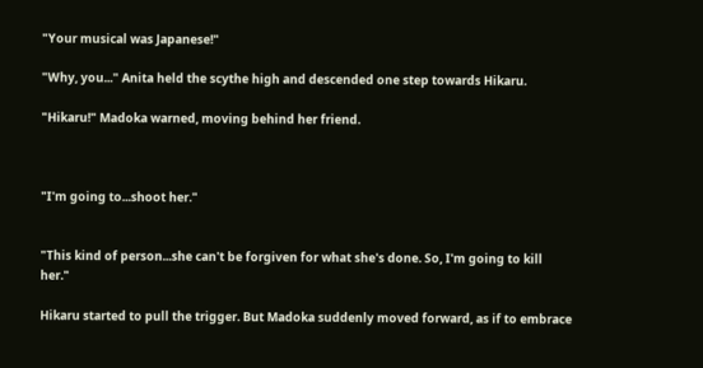"Your musical was Japanese!"

"Why, you..." Anita held the scythe high and descended one step towards Hikaru.

"Hikaru!" Madoka warned, moving behind her friend.



"I'm going to...shoot her."


"This kind of person...she can't be forgiven for what she's done. So, I'm going to kill her."

Hikaru started to pull the trigger. But Madoka suddenly moved forward, as if to embrace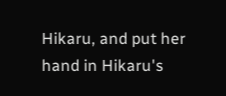Hikaru, and put her hand in Hikaru's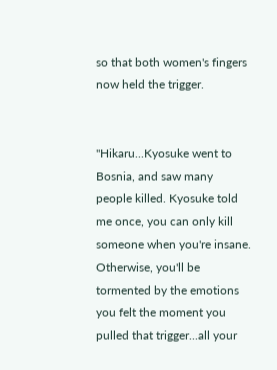so that both women's fingers now held the trigger.


"Hikaru...Kyosuke went to Bosnia, and saw many people killed. Kyosuke told me once, you can only kill someone when you're insane. Otherwise, you'll be tormented by the emotions you felt the moment you pulled that trigger...all your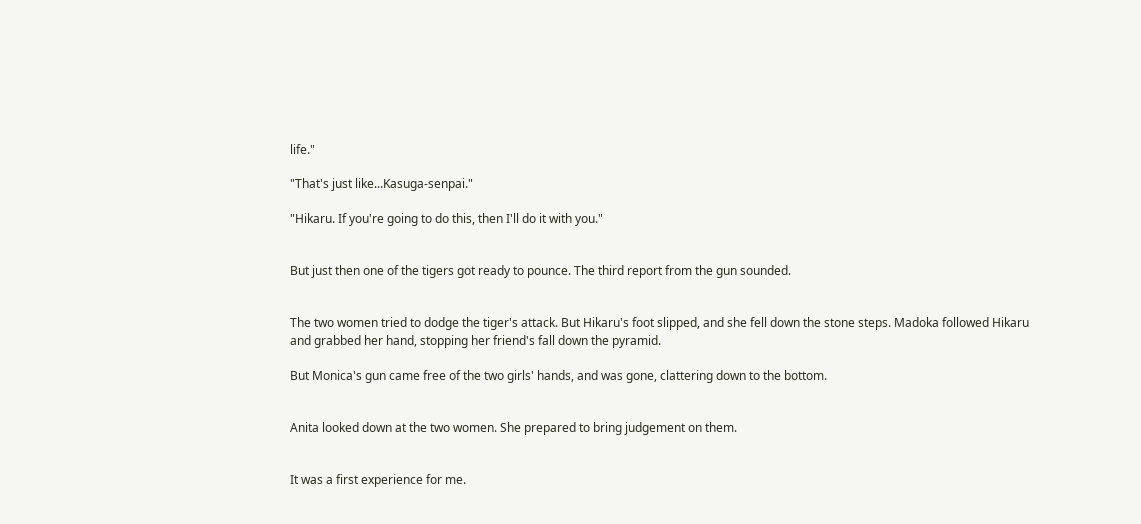life."

"That's just like...Kasuga-senpai."

"Hikaru. If you're going to do this, then I'll do it with you."


But just then one of the tigers got ready to pounce. The third report from the gun sounded.


The two women tried to dodge the tiger's attack. But Hikaru's foot slipped, and she fell down the stone steps. Madoka followed Hikaru and grabbed her hand, stopping her friend's fall down the pyramid.

But Monica's gun came free of the two girls' hands, and was gone, clattering down to the bottom.


Anita looked down at the two women. She prepared to bring judgement on them.


It was a first experience for me.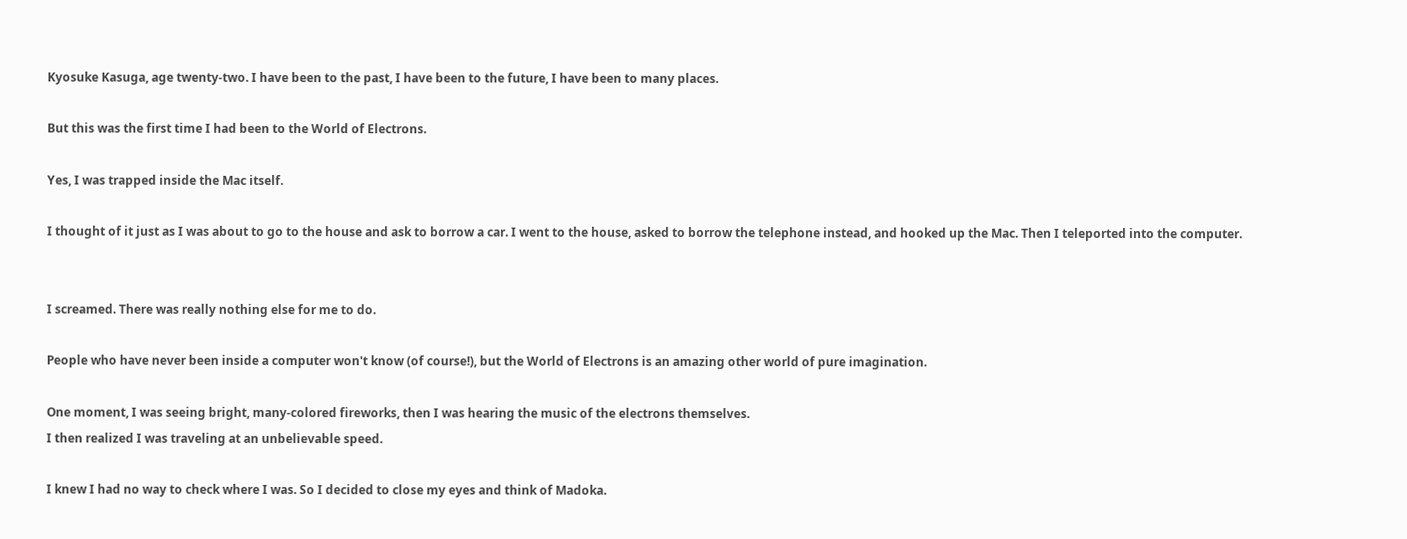Kyosuke Kasuga, age twenty-two. I have been to the past, I have been to the future, I have been to many places.

But this was the first time I had been to the World of Electrons.

Yes, I was trapped inside the Mac itself.

I thought of it just as I was about to go to the house and ask to borrow a car. I went to the house, asked to borrow the telephone instead, and hooked up the Mac. Then I teleported into the computer.


I screamed. There was really nothing else for me to do.

People who have never been inside a computer won't know (of course!), but the World of Electrons is an amazing other world of pure imagination.

One moment, I was seeing bright, many-colored fireworks, then I was hearing the music of the electrons themselves.
I then realized I was traveling at an unbelievable speed.

I knew I had no way to check where I was. So I decided to close my eyes and think of Madoka.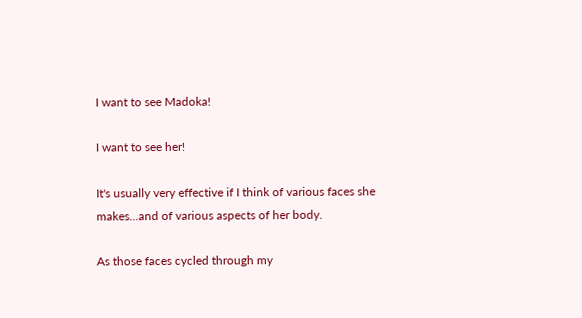I want to see Madoka!

I want to see her!

It's usually very effective if I think of various faces she makes...and of various aspects of her body.

As those faces cycled through my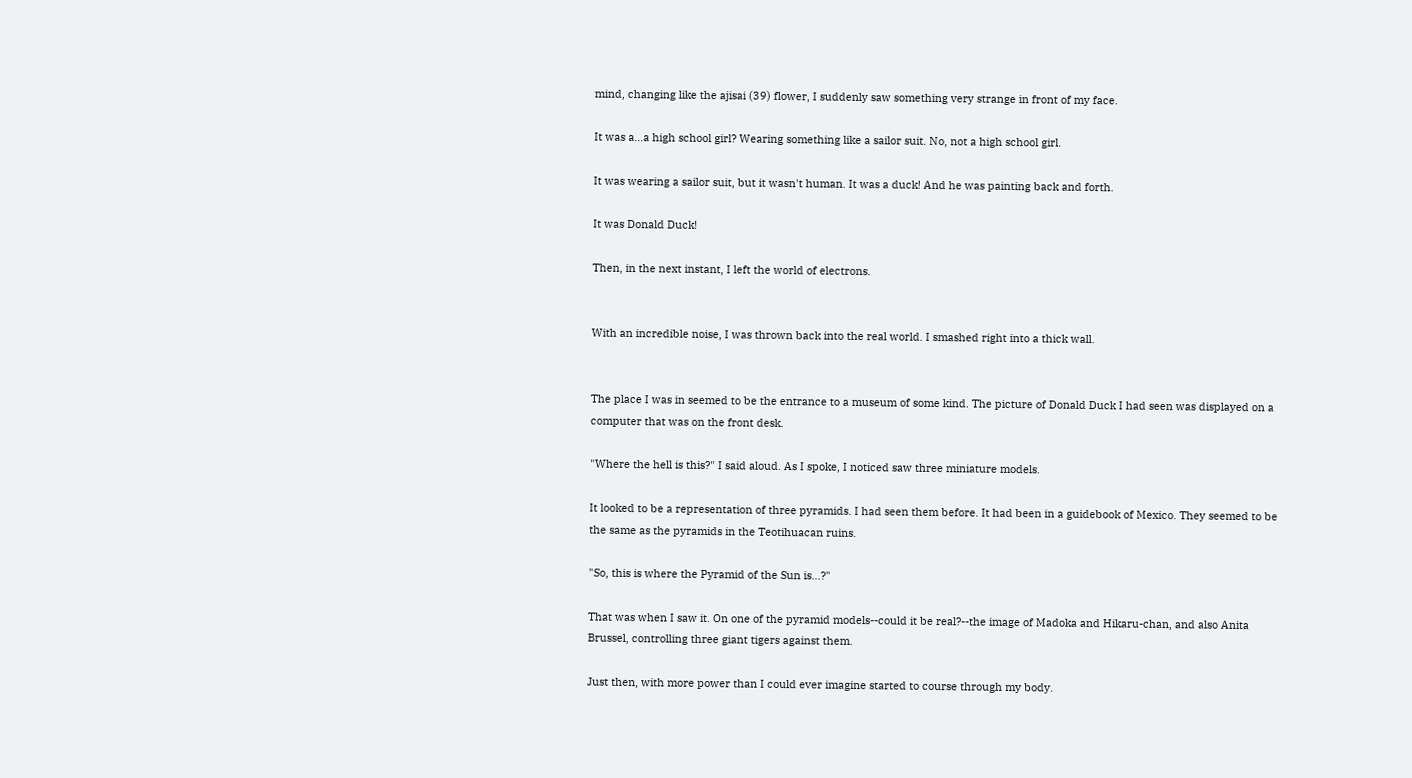mind, changing like the ajisai (39) flower, I suddenly saw something very strange in front of my face.

It was a...a high school girl? Wearing something like a sailor suit. No, not a high school girl.

It was wearing a sailor suit, but it wasn't human. It was a duck! And he was painting back and forth.

It was Donald Duck!

Then, in the next instant, I left the world of electrons.


With an incredible noise, I was thrown back into the real world. I smashed right into a thick wall.


The place I was in seemed to be the entrance to a museum of some kind. The picture of Donald Duck I had seen was displayed on a computer that was on the front desk.

"Where the hell is this?" I said aloud. As I spoke, I noticed saw three miniature models.

It looked to be a representation of three pyramids. I had seen them before. It had been in a guidebook of Mexico. They seemed to be the same as the pyramids in the Teotihuacan ruins.

"So, this is where the Pyramid of the Sun is...?"

That was when I saw it. On one of the pyramid models--could it be real?--the image of Madoka and Hikaru-chan, and also Anita Brussel, controlling three giant tigers against them.

Just then, with more power than I could ever imagine started to course through my body.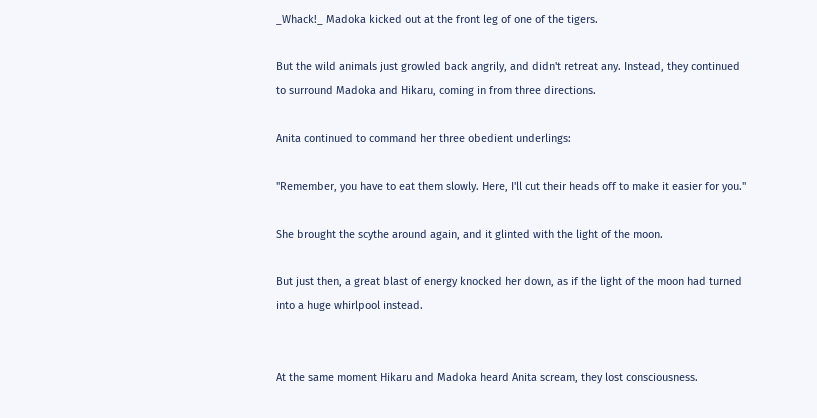_Whack!_ Madoka kicked out at the front leg of one of the tigers.

But the wild animals just growled back angrily, and didn't retreat any. Instead, they continued to surround Madoka and Hikaru, coming in from three directions.

Anita continued to command her three obedient underlings:

"Remember, you have to eat them slowly. Here, I'll cut their heads off to make it easier for you."

She brought the scythe around again, and it glinted with the light of the moon.

But just then, a great blast of energy knocked her down, as if the light of the moon had turned into a huge whirlpool instead.


At the same moment Hikaru and Madoka heard Anita scream, they lost consciousness.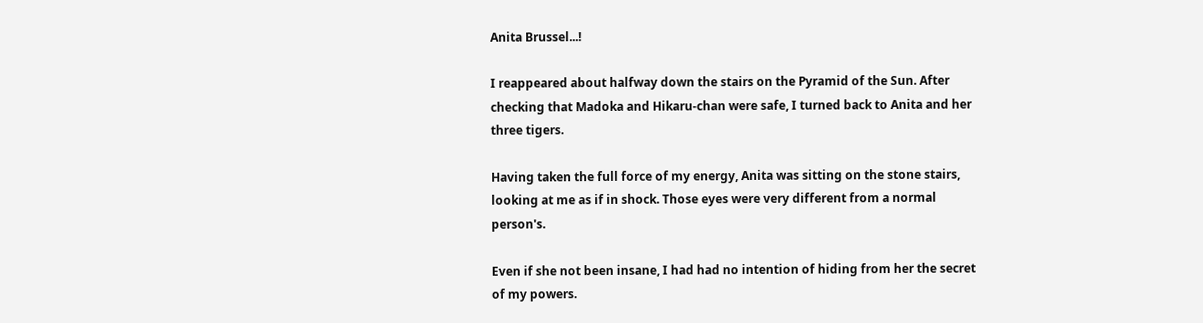Anita Brussel...!

I reappeared about halfway down the stairs on the Pyramid of the Sun. After checking that Madoka and Hikaru-chan were safe, I turned back to Anita and her three tigers.

Having taken the full force of my energy, Anita was sitting on the stone stairs, looking at me as if in shock. Those eyes were very different from a normal person's.

Even if she not been insane, I had had no intention of hiding from her the secret of my powers.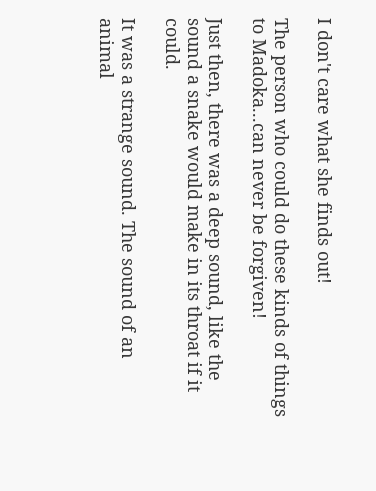I don't care what she finds out!

The person who could do these kinds of things to Madoka...can never be forgiven!

Just then, there was a deep sound, like the sound a snake would make in its throat if it could.

It was a strange sound. The sound of an animal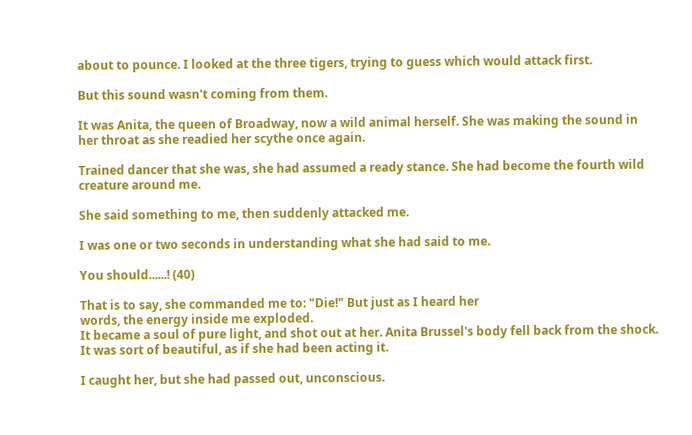about to pounce. I looked at the three tigers, trying to guess which would attack first.

But this sound wasn't coming from them.

It was Anita, the queen of Broadway, now a wild animal herself. She was making the sound in her throat as she readied her scythe once again.

Trained dancer that she was, she had assumed a ready stance. She had become the fourth wild creature around me.

She said something to me, then suddenly attacked me.

I was one or two seconds in understanding what she had said to me.

You should......! (40)

That is to say, she commanded me to: "Die!" But just as I heard her
words, the energy inside me exploded.
It became a soul of pure light, and shot out at her. Anita Brussel's body fell back from the shock. It was sort of beautiful, as if she had been acting it.

I caught her, but she had passed out, unconscious.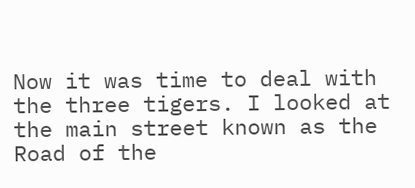Now it was time to deal with the three tigers. I looked at the main street known as the Road of the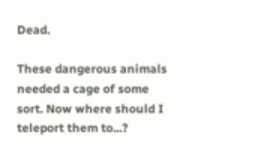Dead.

These dangerous animals needed a cage of some sort. Now where should I teleport them to...?